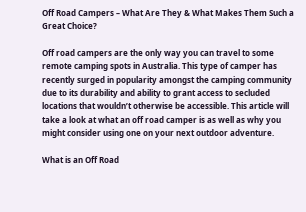Off Road Campers – What Are They & What Makes Them Such a Great Choice?

Off road campers are the only way you can travel to some remote camping spots in Australia. This type of camper has recently surged in popularity amongst the camping community due to its durability and ability to grant access to secluded locations that wouldn’t otherwise be accessible. This article will take a look at what an off road camper is as well as why you might consider using one on your next outdoor adventure.

What is an Off Road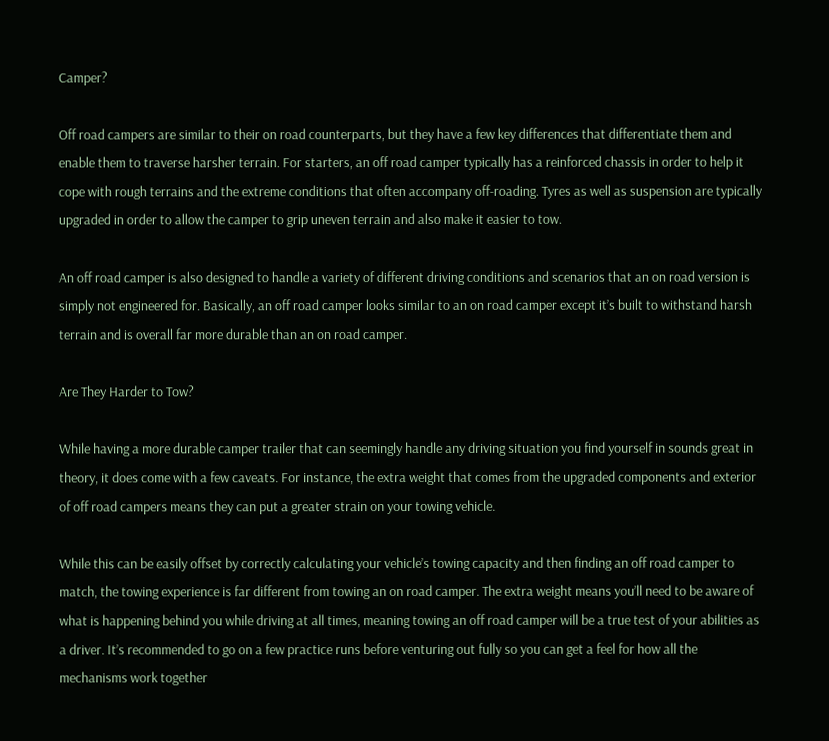Camper?

Off road campers are similar to their on road counterparts, but they have a few key differences that differentiate them and enable them to traverse harsher terrain. For starters, an off road camper typically has a reinforced chassis in order to help it cope with rough terrains and the extreme conditions that often accompany off-roading. Tyres as well as suspension are typically upgraded in order to allow the camper to grip uneven terrain and also make it easier to tow.

An off road camper is also designed to handle a variety of different driving conditions and scenarios that an on road version is simply not engineered for. Basically, an off road camper looks similar to an on road camper except it’s built to withstand harsh terrain and is overall far more durable than an on road camper.

Are They Harder to Tow?

While having a more durable camper trailer that can seemingly handle any driving situation you find yourself in sounds great in theory, it does come with a few caveats. For instance, the extra weight that comes from the upgraded components and exterior of off road campers means they can put a greater strain on your towing vehicle.

While this can be easily offset by correctly calculating your vehicle’s towing capacity and then finding an off road camper to match, the towing experience is far different from towing an on road camper. The extra weight means you’ll need to be aware of what is happening behind you while driving at all times, meaning towing an off road camper will be a true test of your abilities as a driver. It’s recommended to go on a few practice runs before venturing out fully so you can get a feel for how all the mechanisms work together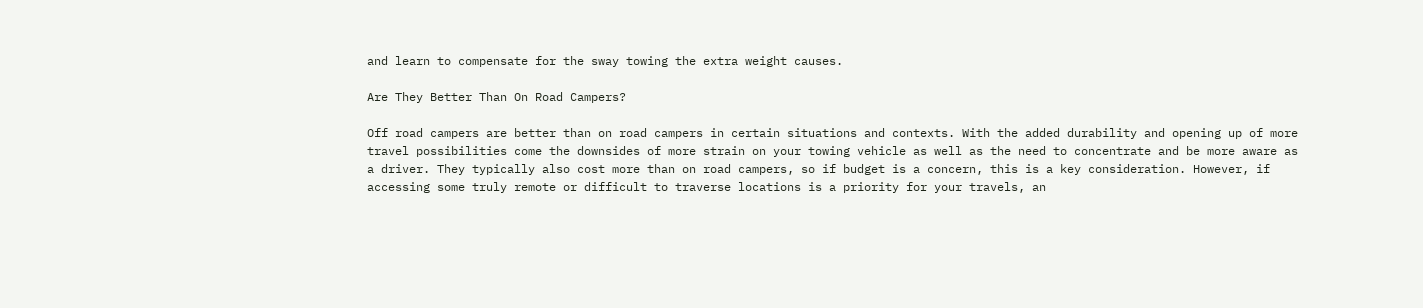and learn to compensate for the sway towing the extra weight causes.

Are They Better Than On Road Campers?

Off road campers are better than on road campers in certain situations and contexts. With the added durability and opening up of more travel possibilities come the downsides of more strain on your towing vehicle as well as the need to concentrate and be more aware as a driver. They typically also cost more than on road campers, so if budget is a concern, this is a key consideration. However, if accessing some truly remote or difficult to traverse locations is a priority for your travels, an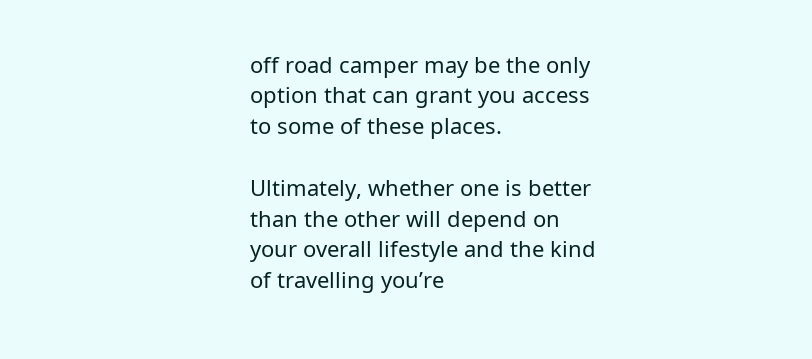off road camper may be the only option that can grant you access to some of these places.

Ultimately, whether one is better than the other will depend on your overall lifestyle and the kind of travelling you’re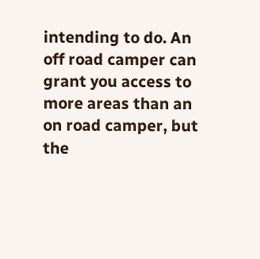intending to do. An off road camper can grant you access to more areas than an on road camper, but the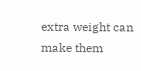extra weight can make them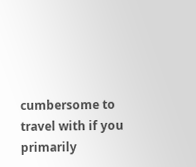cumbersome to travel with if you primarily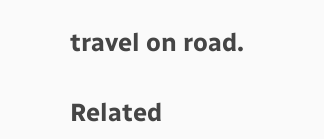travel on road.

Related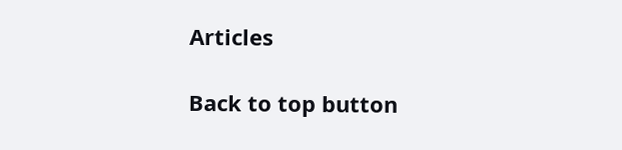Articles

Back to top button